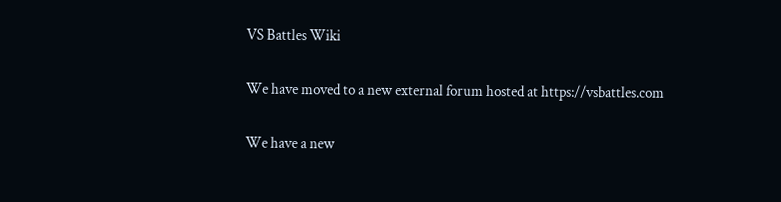VS Battles Wiki

We have moved to a new external forum hosted at https://vsbattles.com

We have a new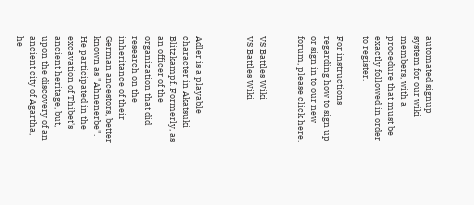automated signup system for our wiki members, with a procedure that must be exactly followed in order to register.

For instructions regarding how to sign up or sign in to our new forum, please click here.


VS Battles Wiki
VS Battles Wiki



Adler is a playable character in Akatsuki Blitzkampf. Formerly, as an officer of the organization that did research on the inheritance of their German ancestors, better known as "Ahnenerbe". He participated in the excavation of Thibet's ancient heritage, but, upon the discovery of an ancient city of Agartha, he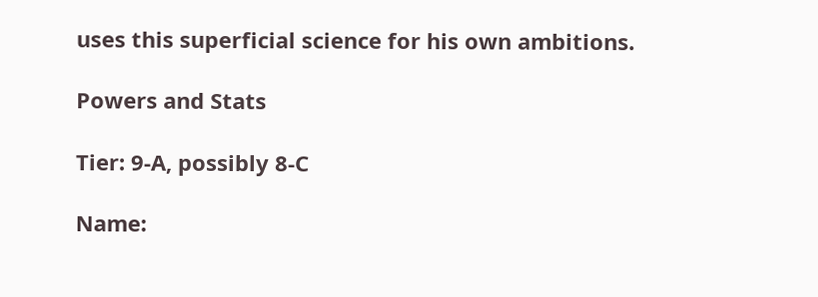uses this superficial science for his own ambitions.

Powers and Stats

Tier: 9-A, possibly 8-C

Name: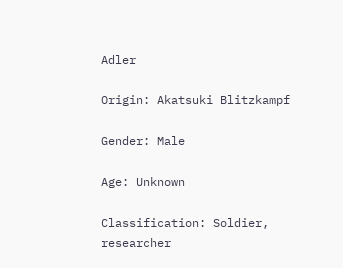Adler

Origin: Akatsuki Blitzkampf

Gender: Male

Age: Unknown

Classification: Soldier, researcher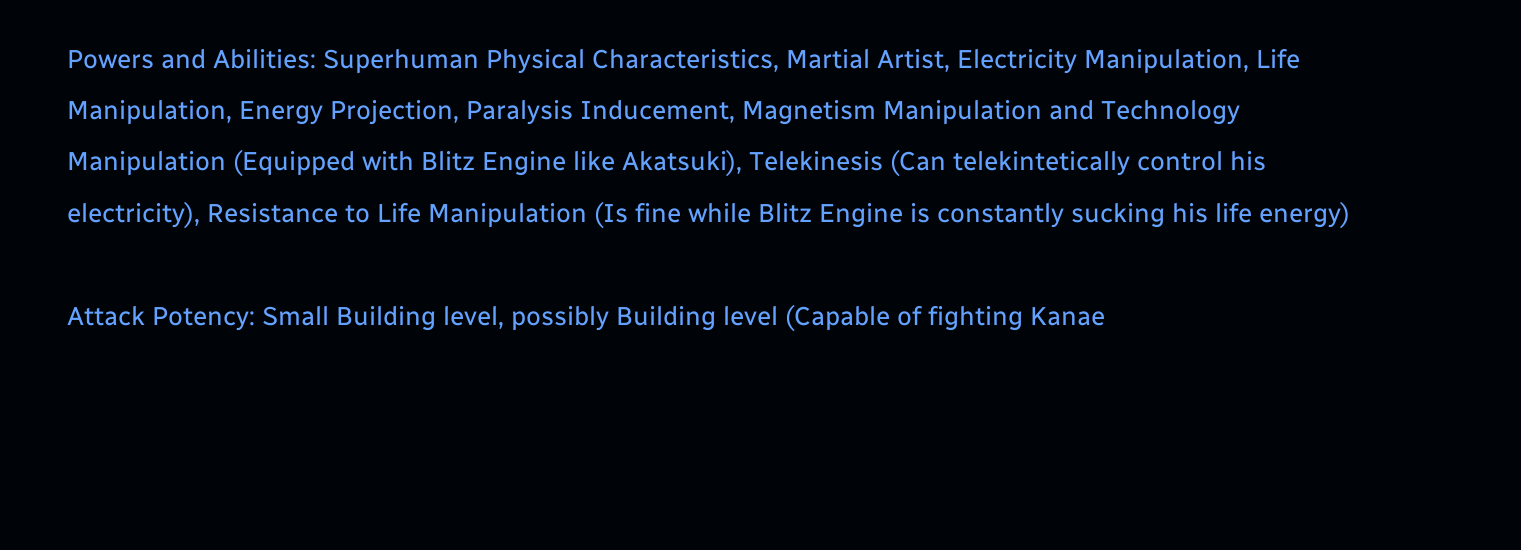Powers and Abilities: Superhuman Physical Characteristics, Martial Artist, Electricity Manipulation, Life Manipulation, Energy Projection, Paralysis Inducement, Magnetism Manipulation and Technology Manipulation (Equipped with Blitz Engine like Akatsuki), Telekinesis (Can telekintetically control his electricity), Resistance to Life Manipulation (Is fine while Blitz Engine is constantly sucking his life energy)

Attack Potency: Small Building level, possibly Building level (Capable of fighting Kanae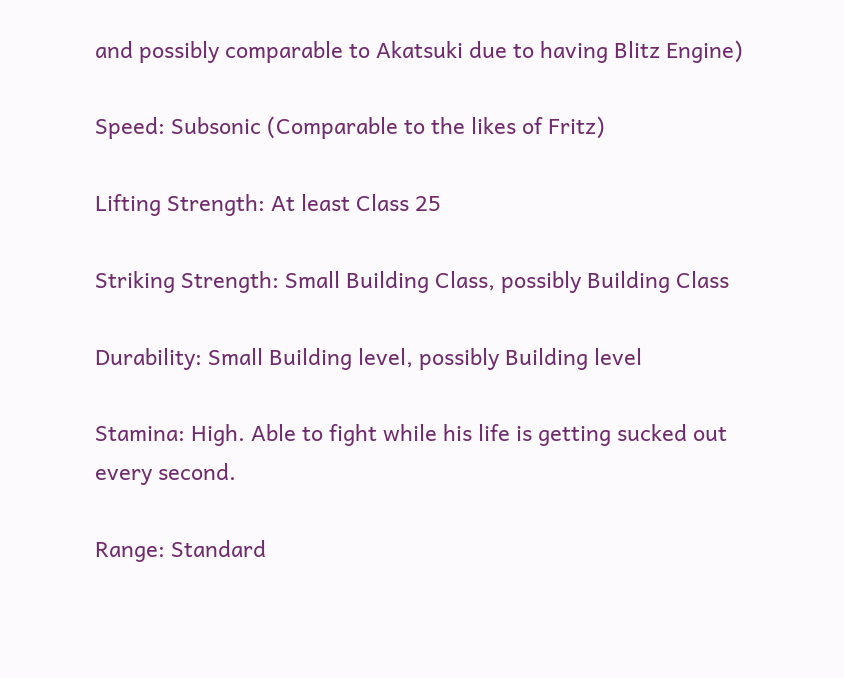and possibly comparable to Akatsuki due to having Blitz Engine)

Speed: Subsonic (Comparable to the likes of Fritz)

Lifting Strength: At least Class 25

Striking Strength: Small Building Class, possibly Building Class

Durability: Small Building level, possibly Building level

Stamina: High. Able to fight while his life is getting sucked out every second.

Range: Standard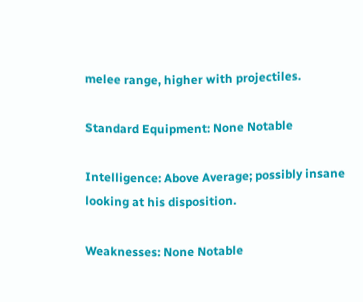melee range, higher with projectiles.

Standard Equipment: None Notable

Intelligence: Above Average; possibly insane looking at his disposition.

Weaknesses: None Notable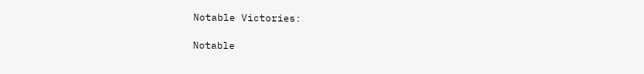Notable Victories:

Notable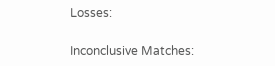Losses:

Inconclusive Matches: